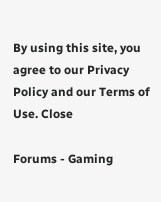By using this site, you agree to our Privacy Policy and our Terms of Use. Close

Forums - Gaming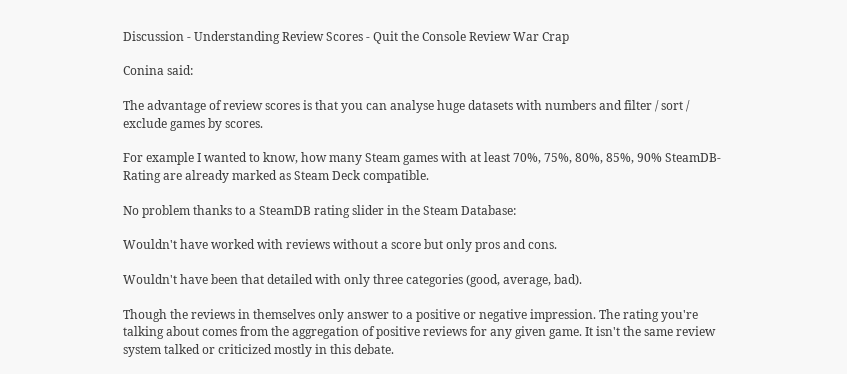Discussion - Understanding Review Scores - Quit the Console Review War Crap

Conina said:

The advantage of review scores is that you can analyse huge datasets with numbers and filter / sort / exclude games by scores.

For example I wanted to know, how many Steam games with at least 70%, 75%, 80%, 85%, 90% SteamDB-Rating are already marked as Steam Deck compatible.

No problem thanks to a SteamDB rating slider in the Steam Database:

Wouldn't have worked with reviews without a score but only pros and cons.

Wouldn't have been that detailed with only three categories (good, average, bad).

Though the reviews in themselves only answer to a positive or negative impression. The rating you're talking about comes from the aggregation of positive reviews for any given game. It isn't the same review system talked or criticized mostly in this debate.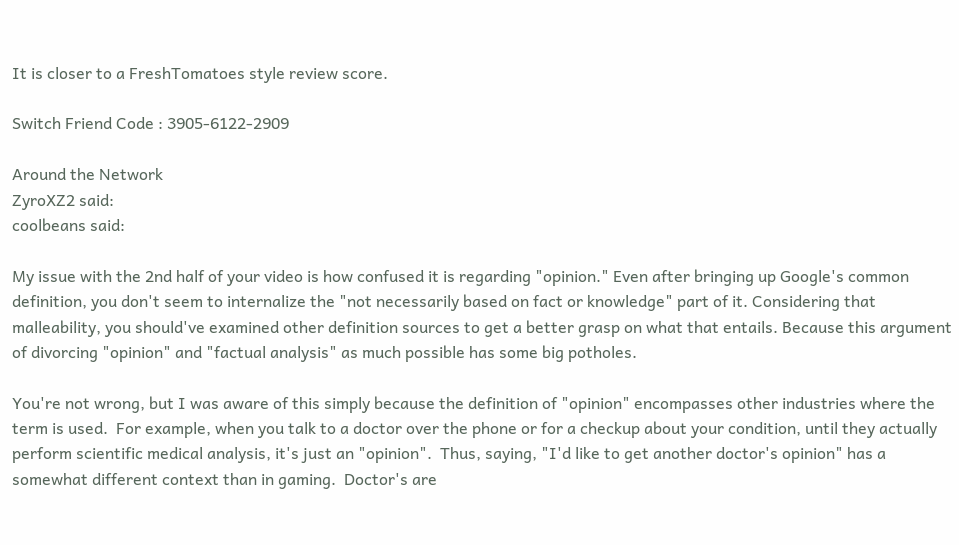It is closer to a FreshTomatoes style review score.

Switch Friend Code : 3905-6122-2909

Around the Network
ZyroXZ2 said:
coolbeans said:

My issue with the 2nd half of your video is how confused it is regarding "opinion." Even after bringing up Google's common definition, you don't seem to internalize the "not necessarily based on fact or knowledge" part of it. Considering that malleability, you should've examined other definition sources to get a better grasp on what that entails. Because this argument of divorcing "opinion" and "factual analysis" as much possible has some big potholes.

You're not wrong, but I was aware of this simply because the definition of "opinion" encompasses other industries where the term is used.  For example, when you talk to a doctor over the phone or for a checkup about your condition, until they actually perform scientific medical analysis, it's just an "opinion".  Thus, saying, "I'd like to get another doctor's opinion" has a somewhat different context than in gaming.  Doctor's are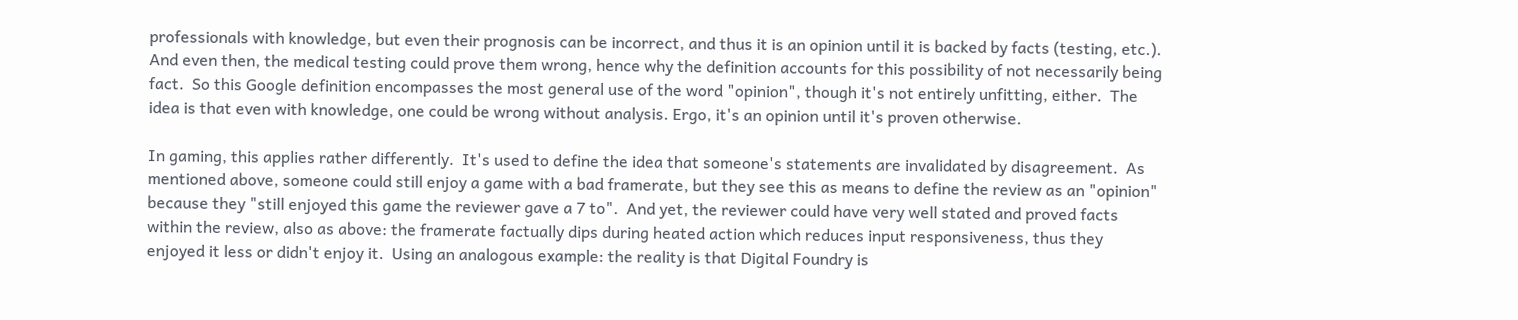professionals with knowledge, but even their prognosis can be incorrect, and thus it is an opinion until it is backed by facts (testing, etc.).  And even then, the medical testing could prove them wrong, hence why the definition accounts for this possibility of not necessarily being fact.  So this Google definition encompasses the most general use of the word "opinion", though it's not entirely unfitting, either.  The idea is that even with knowledge, one could be wrong without analysis. Ergo, it's an opinion until it's proven otherwise.

In gaming, this applies rather differently.  It's used to define the idea that someone's statements are invalidated by disagreement.  As mentioned above, someone could still enjoy a game with a bad framerate, but they see this as means to define the review as an "opinion" because they "still enjoyed this game the reviewer gave a 7 to".  And yet, the reviewer could have very well stated and proved facts within the review, also as above: the framerate factually dips during heated action which reduces input responsiveness, thus they enjoyed it less or didn't enjoy it.  Using an analogous example: the reality is that Digital Foundry is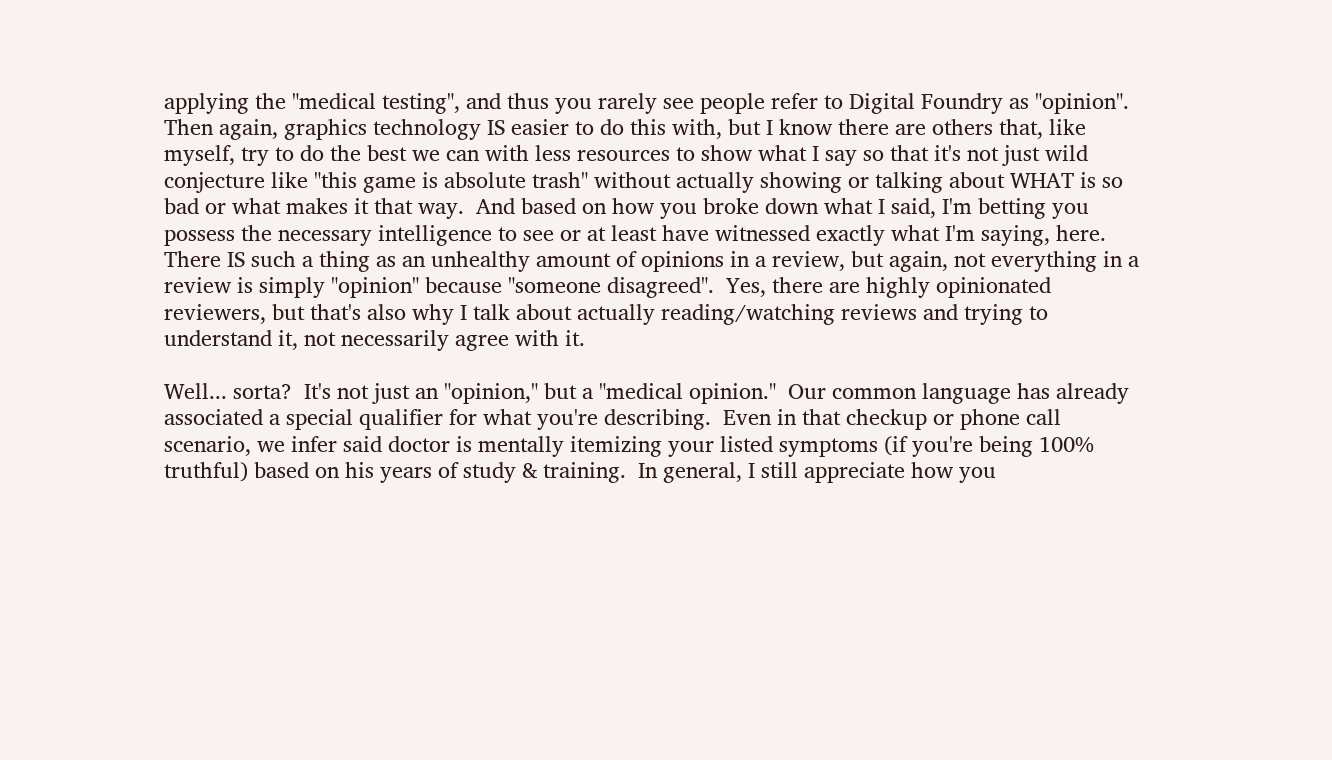applying the "medical testing", and thus you rarely see people refer to Digital Foundry as "opinion".  Then again, graphics technology IS easier to do this with, but I know there are others that, like myself, try to do the best we can with less resources to show what I say so that it's not just wild conjecture like "this game is absolute trash" without actually showing or talking about WHAT is so bad or what makes it that way.  And based on how you broke down what I said, I'm betting you possess the necessary intelligence to see or at least have witnessed exactly what I'm saying, here.  There IS such a thing as an unhealthy amount of opinions in a review, but again, not everything in a review is simply "opinion" because "someone disagreed".  Yes, there are highly opinionated reviewers, but that's also why I talk about actually reading/watching reviews and trying to understand it, not necessarily agree with it.

Well... sorta?  It's not just an "opinion," but a "medical opinion."  Our common language has already associated a special qualifier for what you're describing.  Even in that checkup or phone call scenario, we infer said doctor is mentally itemizing your listed symptoms (if you're being 100% truthful) based on his years of study & training.  In general, I still appreciate how you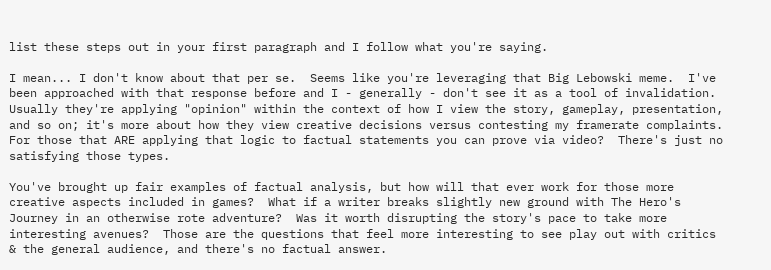list these steps out in your first paragraph and I follow what you're saying.

I mean... I don't know about that per se.  Seems like you're leveraging that Big Lebowski meme.  I've been approached with that response before and I - generally - don't see it as a tool of invalidation.  Usually they're applying "opinion" within the context of how I view the story, gameplay, presentation, and so on; it's more about how they view creative decisions versus contesting my framerate complaints.  For those that ARE applying that logic to factual statements you can prove via video?  There's just no satisfying those types.

You've brought up fair examples of factual analysis, but how will that ever work for those more creative aspects included in games?  What if a writer breaks slightly new ground with The Hero's Journey in an otherwise rote adventure?  Was it worth disrupting the story's pace to take more interesting avenues?  Those are the questions that feel more interesting to see play out with critics & the general audience, and there's no factual answer.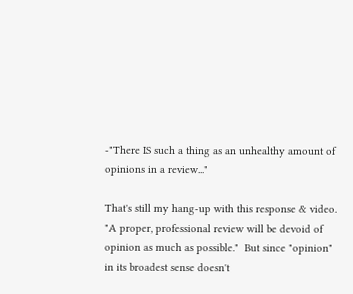-"There IS such a thing as an unhealthy amount of opinions in a review..."

That's still my hang-up with this response & video.  "A proper, professional review will be devoid of opinion as much as possible."  But since "opinion" in its broadest sense doesn't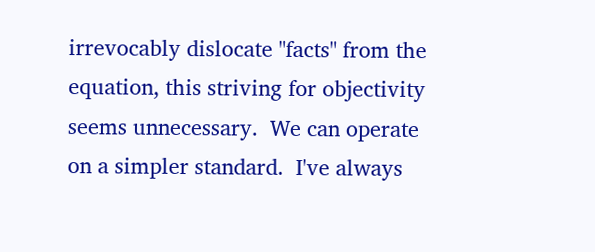irrevocably dislocate "facts" from the equation, this striving for objectivity seems unnecessary.  We can operate on a simpler standard.  I've always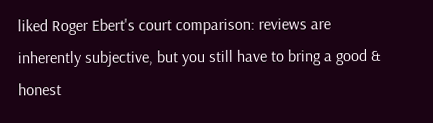liked Roger Ebert's court comparison: reviews are inherently subjective, but you still have to bring a good & honest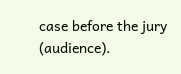case before the jury (audience).